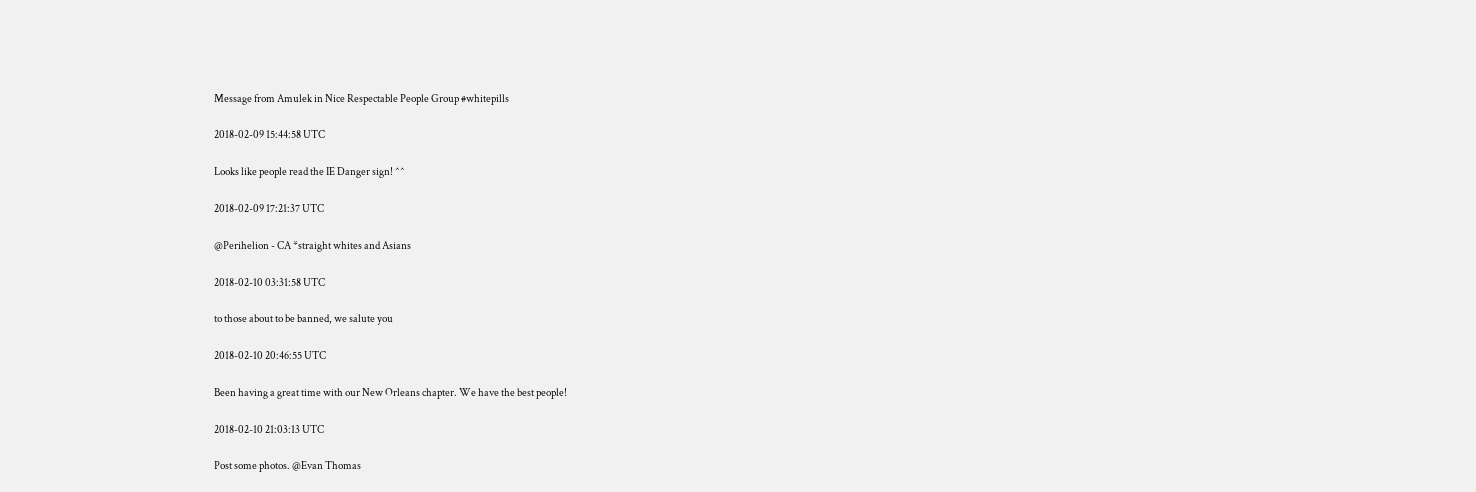Message from Amulek in Nice Respectable People Group #whitepills

2018-02-09 15:44:58 UTC

Looks like people read the IE Danger sign! ^^

2018-02-09 17:21:37 UTC

@Perihelion - CA *straight whites and Asians

2018-02-10 03:31:58 UTC

to those about to be banned, we salute you

2018-02-10 20:46:55 UTC

Been having a great time with our New Orleans chapter. We have the best people!

2018-02-10 21:03:13 UTC

Post some photos. @Evan Thomas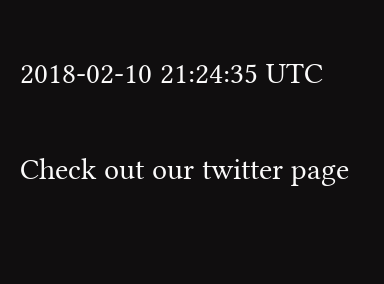2018-02-10 21:24:35 UTC

Check out our twitter page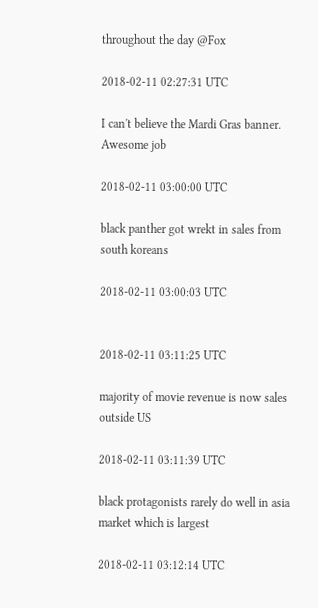throughout the day @Fox

2018-02-11 02:27:31 UTC

I can't believe the Mardi Gras banner. Awesome job

2018-02-11 03:00:00 UTC

black panther got wrekt in sales from south koreans

2018-02-11 03:00:03 UTC


2018-02-11 03:11:25 UTC

majority of movie revenue is now sales outside US

2018-02-11 03:11:39 UTC

black protagonists rarely do well in asia market which is largest

2018-02-11 03:12:14 UTC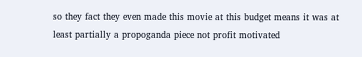so they fact they even made this movie at this budget means it was at least partially a propoganda piece not profit motivated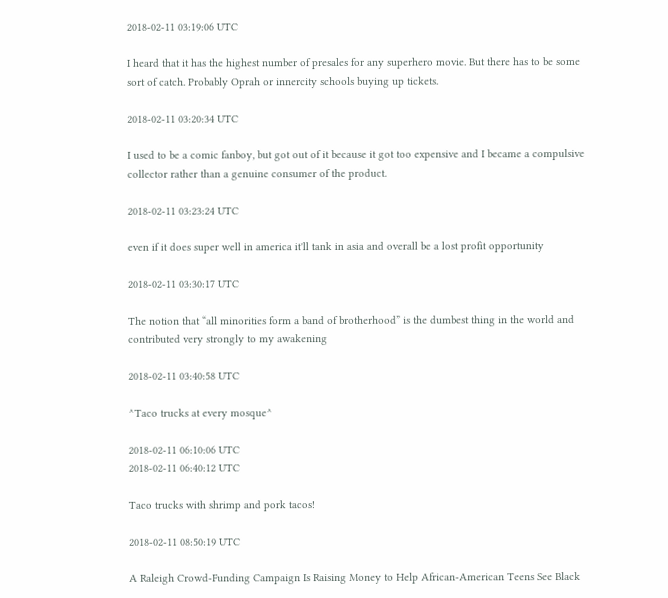2018-02-11 03:19:06 UTC

I heard that it has the highest number of presales for any superhero movie. But there has to be some sort of catch. Probably Oprah or innercity schools buying up tickets.

2018-02-11 03:20:34 UTC

I used to be a comic fanboy, but got out of it because it got too expensive and I became a compulsive collector rather than a genuine consumer of the product.

2018-02-11 03:23:24 UTC

even if it does super well in america it'll tank in asia and overall be a lost profit opportunity

2018-02-11 03:30:17 UTC

The notion that “all minorities form a band of brotherhood” is the dumbest thing in the world and contributed very strongly to my awakening

2018-02-11 03:40:58 UTC

^Taco trucks at every mosque^

2018-02-11 06:10:06 UTC
2018-02-11 06:40:12 UTC

Taco trucks with shrimp and pork tacos!

2018-02-11 08:50:19 UTC

A Raleigh Crowd-Funding Campaign Is Raising Money to Help African-American Teens See Black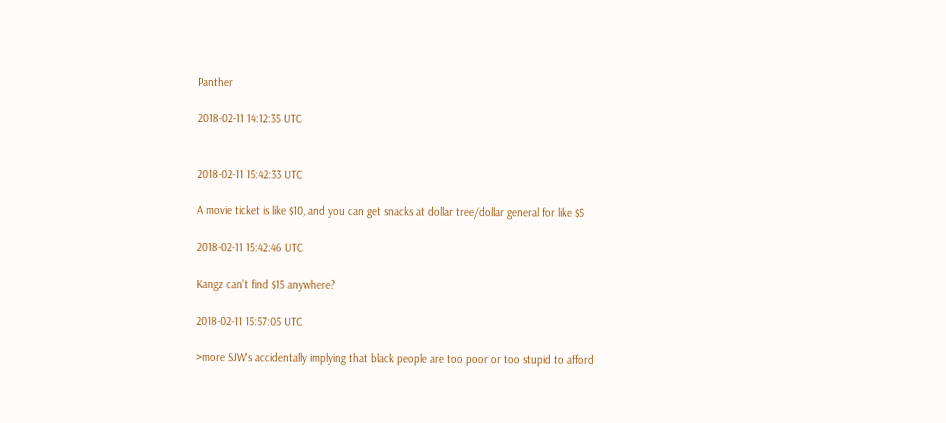Panther

2018-02-11 14:12:35 UTC


2018-02-11 15:42:33 UTC

A movie ticket is like $10, and you can get snacks at dollar tree/dollar general for like $5

2018-02-11 15:42:46 UTC

Kangz can't find $15 anywhere?

2018-02-11 15:57:05 UTC

>more SJW's accidentally implying that black people are too poor or too stupid to afford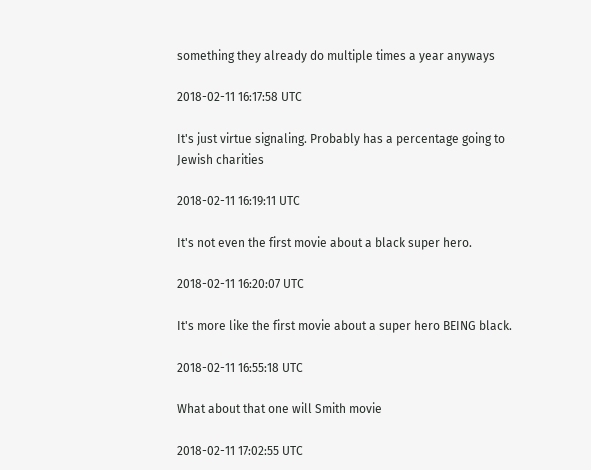something they already do multiple times a year anyways

2018-02-11 16:17:58 UTC

It's just virtue signaling. Probably has a percentage going to Jewish charities

2018-02-11 16:19:11 UTC

It's not even the first movie about a black super hero.

2018-02-11 16:20:07 UTC

It's more like the first movie about a super hero BEING black.

2018-02-11 16:55:18 UTC

What about that one will Smith movie

2018-02-11 17:02:55 UTC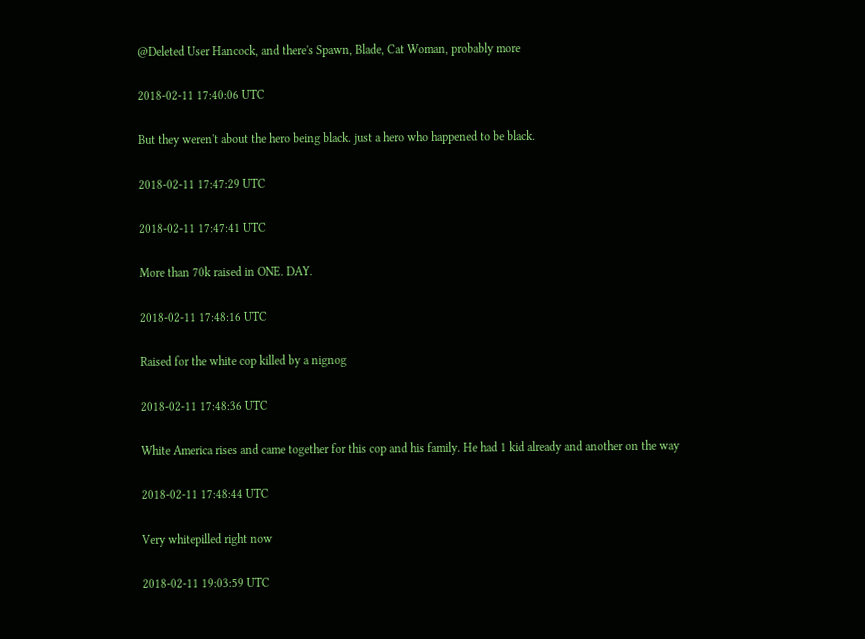@Deleted User Hancock, and there's Spawn, Blade, Cat Woman, probably more

2018-02-11 17:40:06 UTC

But they weren't about the hero being black. just a hero who happened to be black.

2018-02-11 17:47:29 UTC

2018-02-11 17:47:41 UTC

More than 70k raised in ONE. DAY.

2018-02-11 17:48:16 UTC

Raised for the white cop killed by a nignog

2018-02-11 17:48:36 UTC

White America rises and came together for this cop and his family. He had 1 kid already and another on the way

2018-02-11 17:48:44 UTC

Very whitepilled right now

2018-02-11 19:03:59 UTC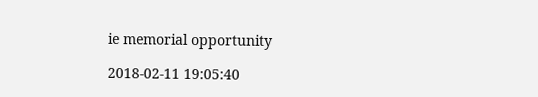ie memorial opportunity

2018-02-11 19:05:40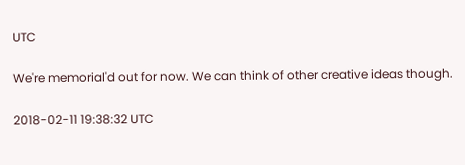UTC

We're memorial'd out for now. We can think of other creative ideas though.

2018-02-11 19:38:32 UTC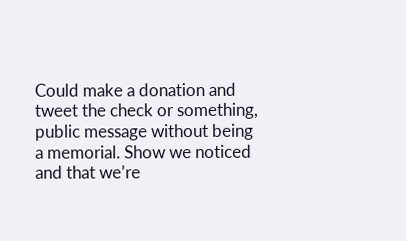Could make a donation and tweet the check or something, public message without being a memorial. Show we noticed and that we’re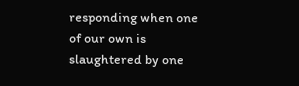responding when one of our own is slaughtered by one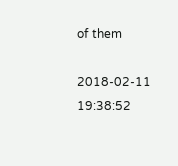of them

2018-02-11 19:38:52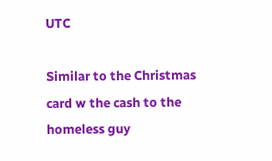UTC

Similar to the Christmas card w the cash to the homeless guy